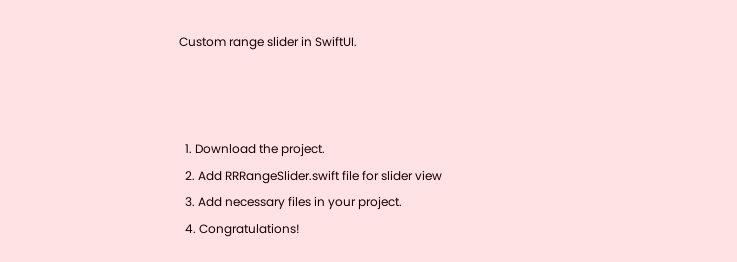Custom range slider in SwiftUI.



  1. Download the project.
  2. Add RRRangeSlider.swift file for slider view
  3. Add necessary files in your project.
  4. Congratulations!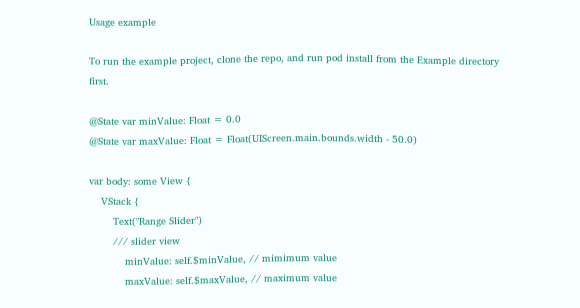Usage example

To run the example project, clone the repo, and run pod install from the Example directory first.

@State var minValue: Float = 0.0
@State var maxValue: Float = Float(UIScreen.main.bounds.width - 50.0)

var body: some View {
    VStack {
        Text("Range Slider")
        /// slider view
            minValue: self.$minValue, // mimimum value
            maxValue: self.$maxValue, // maximum value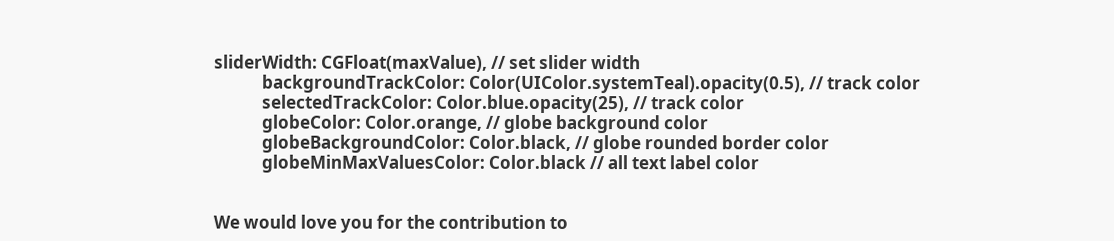sliderWidth: CGFloat(maxValue), // set slider width
            backgroundTrackColor: Color(UIColor.systemTeal).opacity(0.5), // track color
            selectedTrackColor: Color.blue.opacity(25), // track color
            globeColor: Color.orange, // globe background color
            globeBackgroundColor: Color.black, // globe rounded border color
            globeMinMaxValuesColor: Color.black // all text label color


We would love you for the contribution to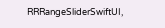RRRangeSliderSwiftUI,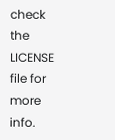check the LICENSE file for more info.